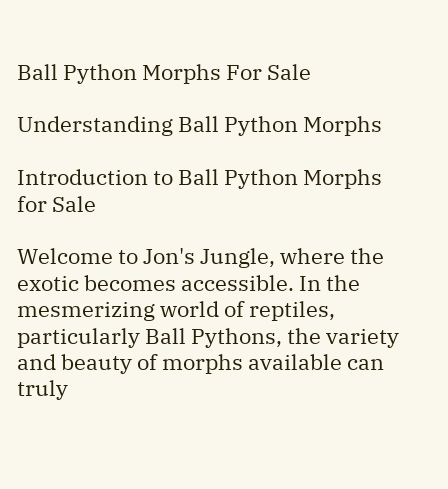Ball Python Morphs For Sale

Understanding Ball Python Morphs

Introduction to Ball Python Morphs for Sale

Welcome to Jon's Jungle, where the exotic becomes accessible. In the mesmerizing world of reptiles, particularly Ball Pythons, the variety and beauty of morphs available can truly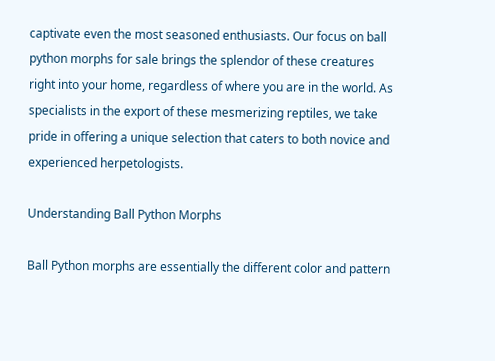captivate even the most seasoned enthusiasts. Our focus on ball python morphs for sale brings the splendor of these creatures right into your home, regardless of where you are in the world. As specialists in the export of these mesmerizing reptiles, we take pride in offering a unique selection that caters to both novice and experienced herpetologists.

Understanding Ball Python Morphs

Ball Python morphs are essentially the different color and pattern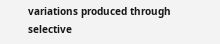variations produced through selective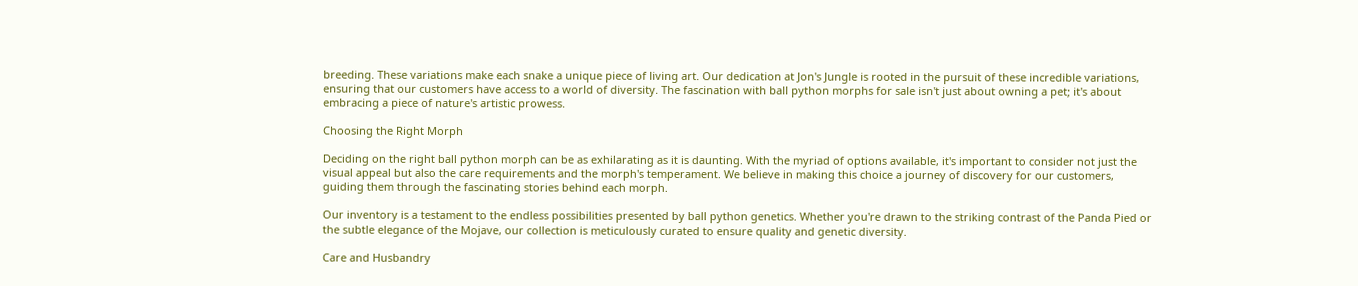breeding. These variations make each snake a unique piece of living art. Our dedication at Jon's Jungle is rooted in the pursuit of these incredible variations, ensuring that our customers have access to a world of diversity. The fascination with ball python morphs for sale isn't just about owning a pet; it's about embracing a piece of nature's artistic prowess.

Choosing the Right Morph

Deciding on the right ball python morph can be as exhilarating as it is daunting. With the myriad of options available, it's important to consider not just the visual appeal but also the care requirements and the morph's temperament. We believe in making this choice a journey of discovery for our customers, guiding them through the fascinating stories behind each morph.

Our inventory is a testament to the endless possibilities presented by ball python genetics. Whether you're drawn to the striking contrast of the Panda Pied or the subtle elegance of the Mojave, our collection is meticulously curated to ensure quality and genetic diversity.

Care and Husbandry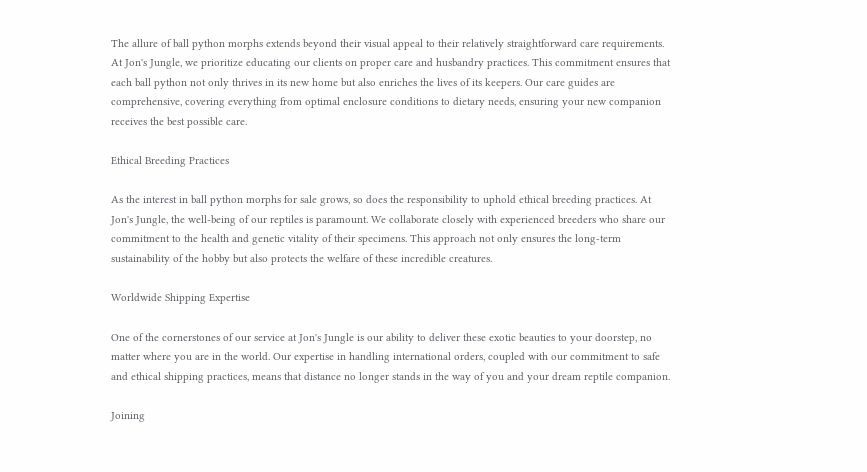The allure of ball python morphs extends beyond their visual appeal to their relatively straightforward care requirements. At Jon's Jungle, we prioritize educating our clients on proper care and husbandry practices. This commitment ensures that each ball python not only thrives in its new home but also enriches the lives of its keepers. Our care guides are comprehensive, covering everything from optimal enclosure conditions to dietary needs, ensuring your new companion receives the best possible care.

Ethical Breeding Practices

As the interest in ball python morphs for sale grows, so does the responsibility to uphold ethical breeding practices. At Jon's Jungle, the well-being of our reptiles is paramount. We collaborate closely with experienced breeders who share our commitment to the health and genetic vitality of their specimens. This approach not only ensures the long-term sustainability of the hobby but also protects the welfare of these incredible creatures.

Worldwide Shipping Expertise

One of the cornerstones of our service at Jon's Jungle is our ability to deliver these exotic beauties to your doorstep, no matter where you are in the world. Our expertise in handling international orders, coupled with our commitment to safe and ethical shipping practices, means that distance no longer stands in the way of you and your dream reptile companion.

Joining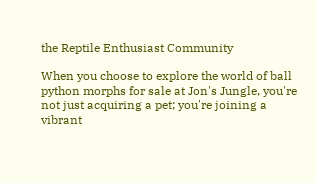the Reptile Enthusiast Community

When you choose to explore the world of ball python morphs for sale at Jon's Jungle, you're not just acquiring a pet; you're joining a vibrant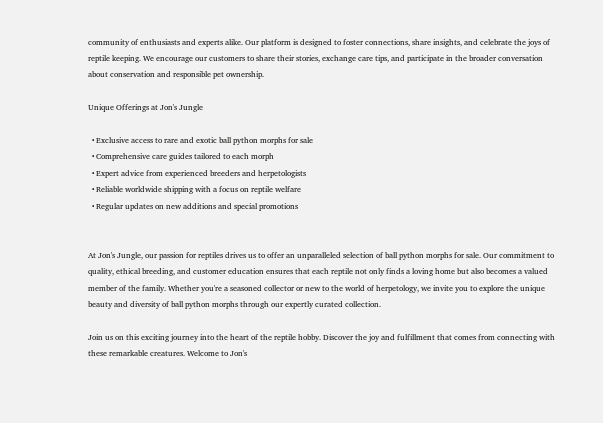community of enthusiasts and experts alike. Our platform is designed to foster connections, share insights, and celebrate the joys of reptile keeping. We encourage our customers to share their stories, exchange care tips, and participate in the broader conversation about conservation and responsible pet ownership.

Unique Offerings at Jon's Jungle

  • Exclusive access to rare and exotic ball python morphs for sale
  • Comprehensive care guides tailored to each morph
  • Expert advice from experienced breeders and herpetologists
  • Reliable worldwide shipping with a focus on reptile welfare
  • Regular updates on new additions and special promotions


At Jon's Jungle, our passion for reptiles drives us to offer an unparalleled selection of ball python morphs for sale. Our commitment to quality, ethical breeding, and customer education ensures that each reptile not only finds a loving home but also becomes a valued member of the family. Whether you're a seasoned collector or new to the world of herpetology, we invite you to explore the unique beauty and diversity of ball python morphs through our expertly curated collection.

Join us on this exciting journey into the heart of the reptile hobby. Discover the joy and fulfillment that comes from connecting with these remarkable creatures. Welcome to Jon's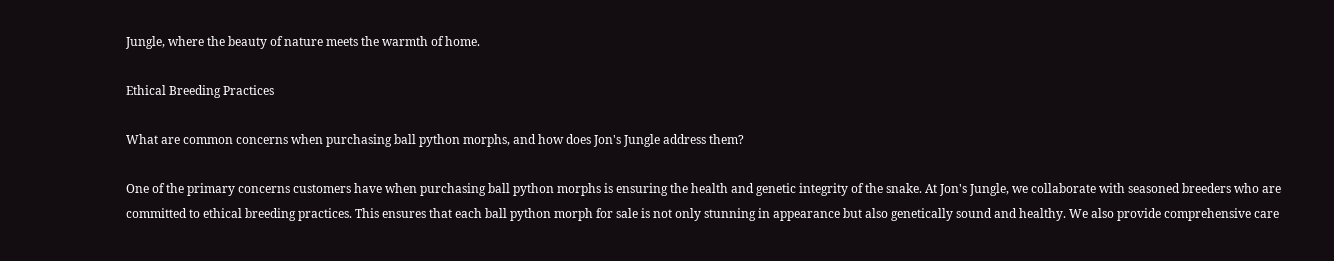Jungle, where the beauty of nature meets the warmth of home.

Ethical Breeding Practices

What are common concerns when purchasing ball python morphs, and how does Jon's Jungle address them?

One of the primary concerns customers have when purchasing ball python morphs is ensuring the health and genetic integrity of the snake. At Jon's Jungle, we collaborate with seasoned breeders who are committed to ethical breeding practices. This ensures that each ball python morph for sale is not only stunning in appearance but also genetically sound and healthy. We also provide comprehensive care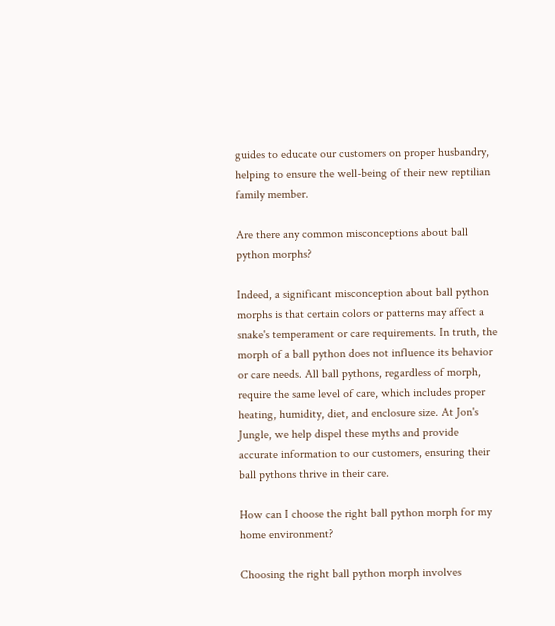guides to educate our customers on proper husbandry, helping to ensure the well-being of their new reptilian family member.

Are there any common misconceptions about ball python morphs?

Indeed, a significant misconception about ball python morphs is that certain colors or patterns may affect a snake's temperament or care requirements. In truth, the morph of a ball python does not influence its behavior or care needs. All ball pythons, regardless of morph, require the same level of care, which includes proper heating, humidity, diet, and enclosure size. At Jon's Jungle, we help dispel these myths and provide accurate information to our customers, ensuring their ball pythons thrive in their care.

How can I choose the right ball python morph for my home environment?

Choosing the right ball python morph involves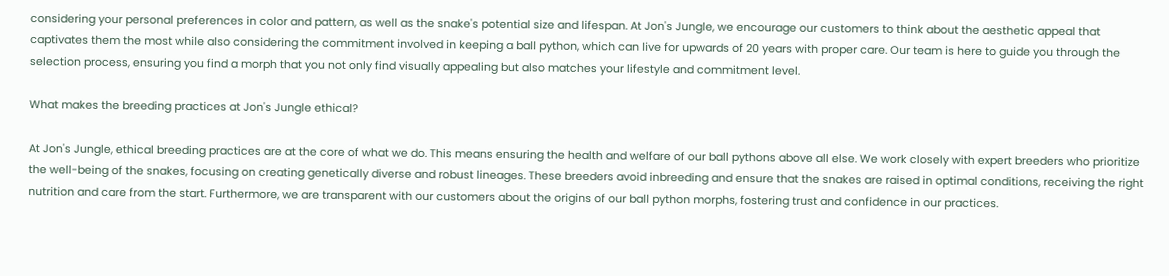considering your personal preferences in color and pattern, as well as the snake's potential size and lifespan. At Jon's Jungle, we encourage our customers to think about the aesthetic appeal that captivates them the most while also considering the commitment involved in keeping a ball python, which can live for upwards of 20 years with proper care. Our team is here to guide you through the selection process, ensuring you find a morph that you not only find visually appealing but also matches your lifestyle and commitment level.

What makes the breeding practices at Jon's Jungle ethical?

At Jon's Jungle, ethical breeding practices are at the core of what we do. This means ensuring the health and welfare of our ball pythons above all else. We work closely with expert breeders who prioritize the well-being of the snakes, focusing on creating genetically diverse and robust lineages. These breeders avoid inbreeding and ensure that the snakes are raised in optimal conditions, receiving the right nutrition and care from the start. Furthermore, we are transparent with our customers about the origins of our ball python morphs, fostering trust and confidence in our practices.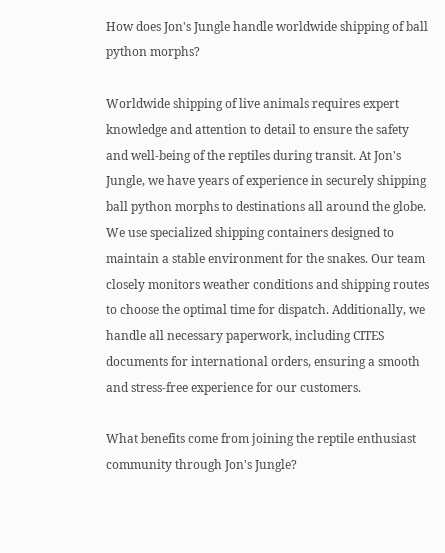How does Jon's Jungle handle worldwide shipping of ball python morphs?

Worldwide shipping of live animals requires expert knowledge and attention to detail to ensure the safety and well-being of the reptiles during transit. At Jon's Jungle, we have years of experience in securely shipping ball python morphs to destinations all around the globe. We use specialized shipping containers designed to maintain a stable environment for the snakes. Our team closely monitors weather conditions and shipping routes to choose the optimal time for dispatch. Additionally, we handle all necessary paperwork, including CITES documents for international orders, ensuring a smooth and stress-free experience for our customers.

What benefits come from joining the reptile enthusiast community through Jon's Jungle?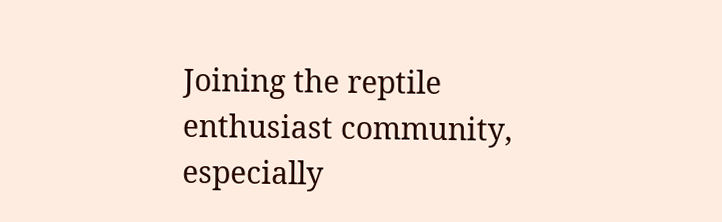Joining the reptile enthusiast community, especially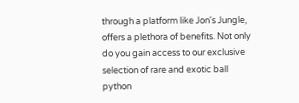through a platform like Jon's Jungle, offers a plethora of benefits. Not only do you gain access to our exclusive selection of rare and exotic ball python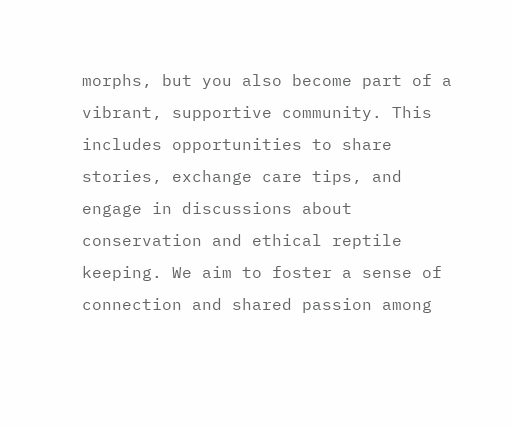morphs, but you also become part of a vibrant, supportive community. This includes opportunities to share stories, exchange care tips, and engage in discussions about conservation and ethical reptile keeping. We aim to foster a sense of connection and shared passion among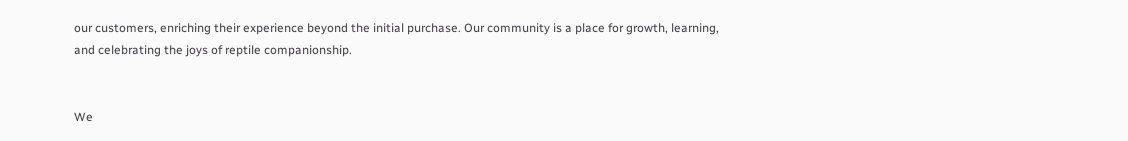our customers, enriching their experience beyond the initial purchase. Our community is a place for growth, learning, and celebrating the joys of reptile companionship.


We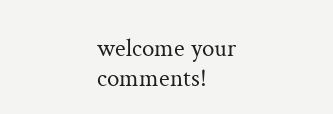welcome your comments!